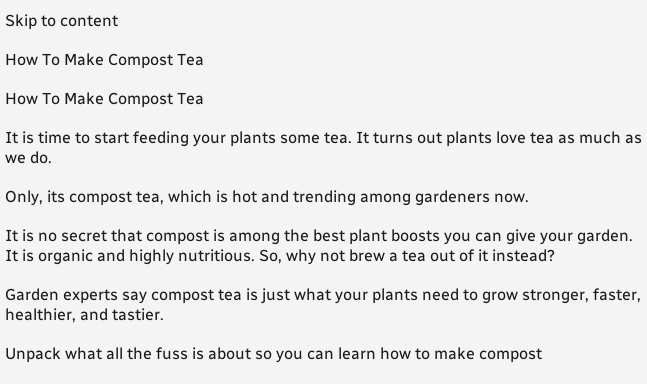Skip to content

How To Make Compost Tea

How To Make Compost Tea

It is time to start feeding your plants some tea. It turns out plants love tea as much as we do.

Only, its compost tea, which is hot and trending among gardeners now.

It is no secret that compost is among the best plant boosts you can give your garden. It is organic and highly nutritious. So, why not brew a tea out of it instead?

Garden experts say compost tea is just what your plants need to grow stronger, faster, healthier, and tastier.

Unpack what all the fuss is about so you can learn how to make compost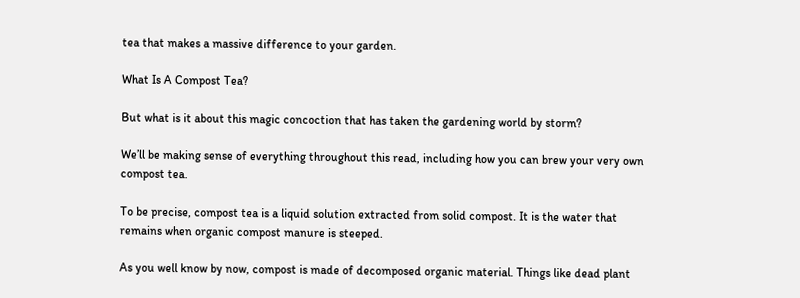tea that makes a massive difference to your garden.

What Is A Compost Tea?

But what is it about this magic concoction that has taken the gardening world by storm?

We’ll be making sense of everything throughout this read, including how you can brew your very own compost tea.

To be precise, compost tea is a liquid solution extracted from solid compost. It is the water that remains when organic compost manure is steeped.

As you well know by now, compost is made of decomposed organic material. Things like dead plant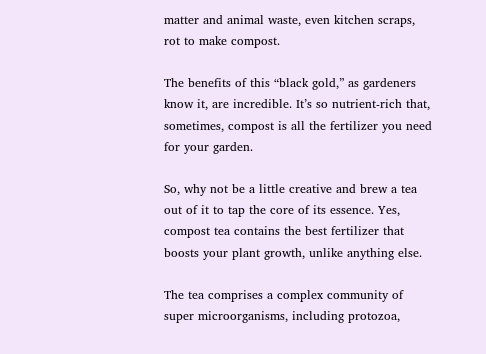matter and animal waste, even kitchen scraps, rot to make compost.

The benefits of this “black gold,” as gardeners know it, are incredible. It’s so nutrient-rich that, sometimes, compost is all the fertilizer you need for your garden.

So, why not be a little creative and brew a tea out of it to tap the core of its essence. Yes, compost tea contains the best fertilizer that boosts your plant growth, unlike anything else.

The tea comprises a complex community of super microorganisms, including protozoa,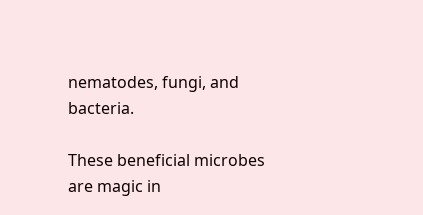nematodes, fungi, and bacteria.

These beneficial microbes are magic in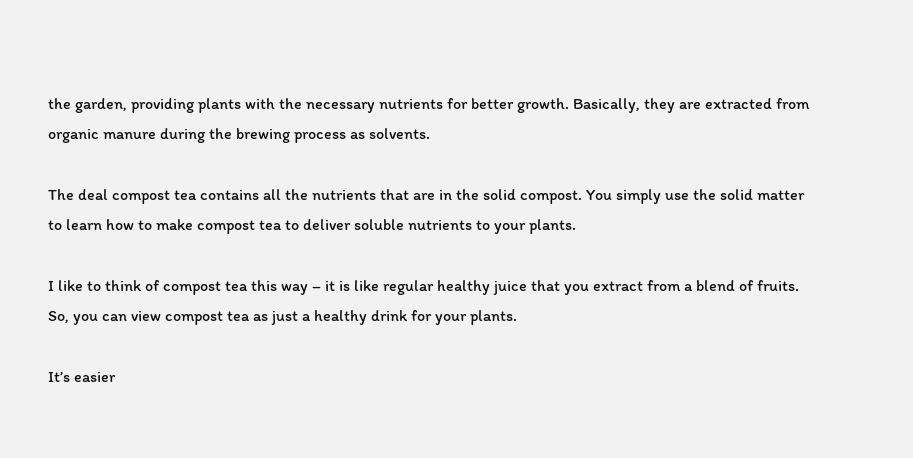the garden, providing plants with the necessary nutrients for better growth. Basically, they are extracted from organic manure during the brewing process as solvents.

The deal compost tea contains all the nutrients that are in the solid compost. You simply use the solid matter to learn how to make compost tea to deliver soluble nutrients to your plants.

I like to think of compost tea this way – it is like regular healthy juice that you extract from a blend of fruits. So, you can view compost tea as just a healthy drink for your plants.

It’s easier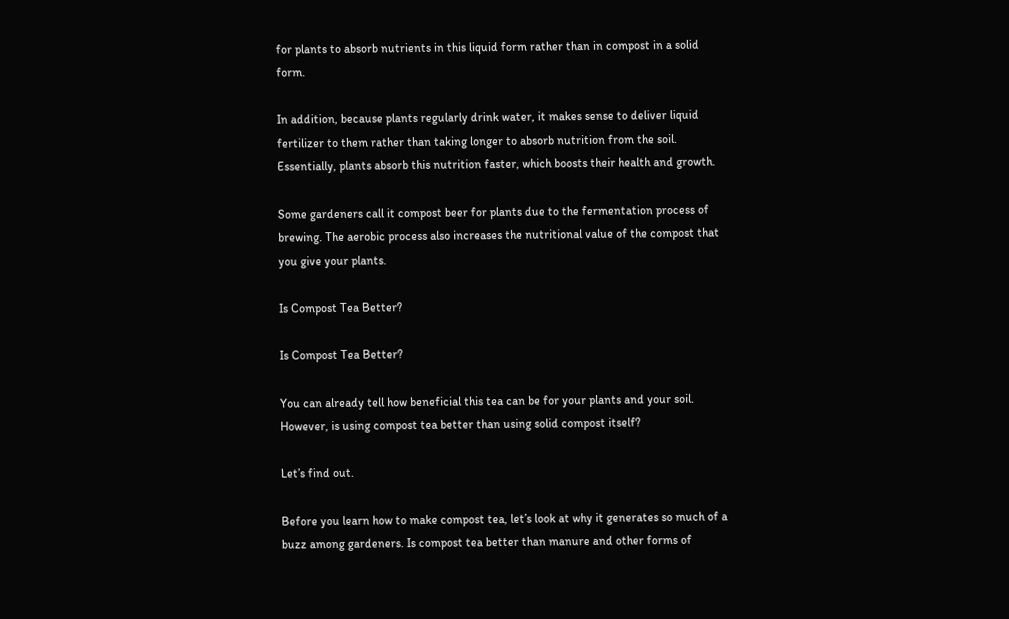for plants to absorb nutrients in this liquid form rather than in compost in a solid form.

In addition, because plants regularly drink water, it makes sense to deliver liquid fertilizer to them rather than taking longer to absorb nutrition from the soil. Essentially, plants absorb this nutrition faster, which boosts their health and growth.

Some gardeners call it compost beer for plants due to the fermentation process of brewing. The aerobic process also increases the nutritional value of the compost that you give your plants.

Is Compost Tea Better?

Is Compost Tea Better?

You can already tell how beneficial this tea can be for your plants and your soil. However, is using compost tea better than using solid compost itself?

Let’s find out.

Before you learn how to make compost tea, let’s look at why it generates so much of a buzz among gardeners. Is compost tea better than manure and other forms of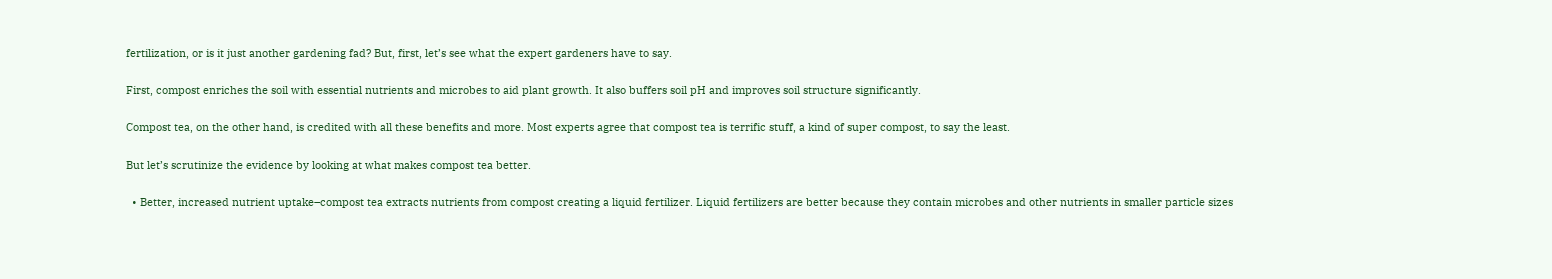fertilization, or is it just another gardening fad? But, first, let’s see what the expert gardeners have to say.

First, compost enriches the soil with essential nutrients and microbes to aid plant growth. It also buffers soil pH and improves soil structure significantly.

Compost tea, on the other hand, is credited with all these benefits and more. Most experts agree that compost tea is terrific stuff, a kind of super compost, to say the least.

But let’s scrutinize the evidence by looking at what makes compost tea better.

  • Better, increased nutrient uptake–compost tea extracts nutrients from compost creating a liquid fertilizer. Liquid fertilizers are better because they contain microbes and other nutrients in smaller particle sizes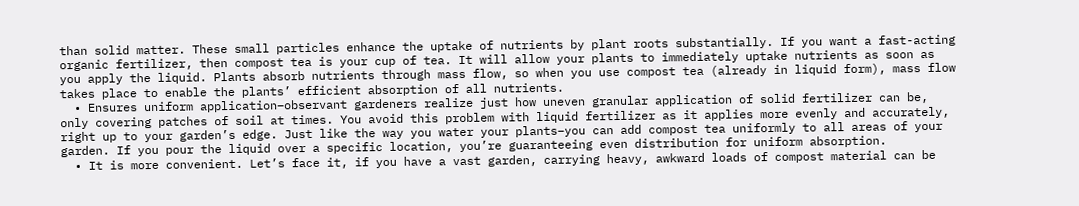than solid matter. These small particles enhance the uptake of nutrients by plant roots substantially. If you want a fast-acting organic fertilizer, then compost tea is your cup of tea. It will allow your plants to immediately uptake nutrients as soon as you apply the liquid. Plants absorb nutrients through mass flow, so when you use compost tea (already in liquid form), mass flow takes place to enable the plants’ efficient absorption of all nutrients.
  • Ensures uniform application–observant gardeners realize just how uneven granular application of solid fertilizer can be, only covering patches of soil at times. You avoid this problem with liquid fertilizer as it applies more evenly and accurately, right up to your garden’s edge. Just like the way you water your plants–you can add compost tea uniformly to all areas of your garden. If you pour the liquid over a specific location, you’re guaranteeing even distribution for uniform absorption.
  • It is more convenient. Let’s face it, if you have a vast garden, carrying heavy, awkward loads of compost material can be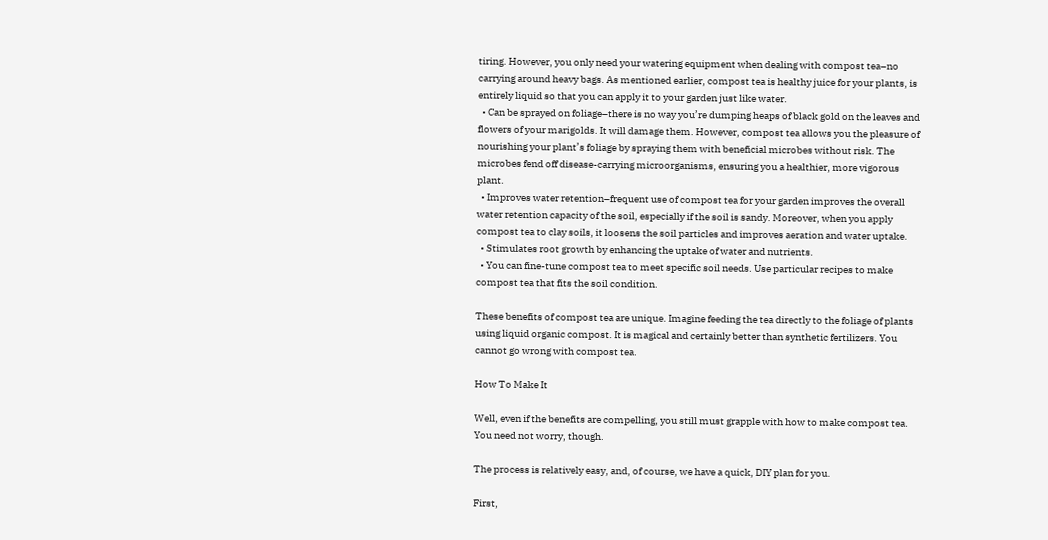tiring. However, you only need your watering equipment when dealing with compost tea–no carrying around heavy bags. As mentioned earlier, compost tea is healthy juice for your plants, is entirely liquid so that you can apply it to your garden just like water.
  • Can be sprayed on foliage–there is no way you’re dumping heaps of black gold on the leaves and flowers of your marigolds. It will damage them. However, compost tea allows you the pleasure of nourishing your plant’s foliage by spraying them with beneficial microbes without risk. The microbes fend off disease-carrying microorganisms, ensuring you a healthier, more vigorous plant.
  • Improves water retention–frequent use of compost tea for your garden improves the overall water retention capacity of the soil, especially if the soil is sandy. Moreover, when you apply compost tea to clay soils, it loosens the soil particles and improves aeration and water uptake.
  • Stimulates root growth by enhancing the uptake of water and nutrients.
  • You can fine-tune compost tea to meet specific soil needs. Use particular recipes to make compost tea that fits the soil condition.

These benefits of compost tea are unique. Imagine feeding the tea directly to the foliage of plants using liquid organic compost. It is magical and certainly better than synthetic fertilizers. You cannot go wrong with compost tea.

How To Make It

Well, even if the benefits are compelling, you still must grapple with how to make compost tea. You need not worry, though.

The process is relatively easy, and, of course, we have a quick, DIY plan for you.

First,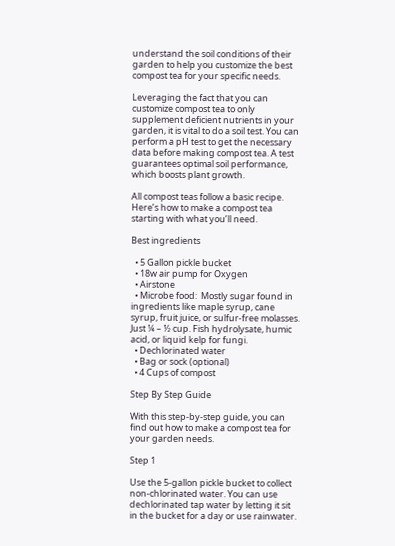understand the soil conditions of their garden to help you customize the best compost tea for your specific needs.

Leveraging the fact that you can customize compost tea to only supplement deficient nutrients in your garden, it is vital to do a soil test. You can perform a pH test to get the necessary data before making compost tea. A test guarantees optimal soil performance, which boosts plant growth.

All compost teas follow a basic recipe. Here’s how to make a compost tea starting with what you’ll need.

Best ingredients

  • 5 Gallon pickle bucket
  • 18w air pump for Oxygen
  • Airstone
  • Microbe food:  Mostly sugar found in ingredients like maple syrup, cane syrup, fruit juice, or sulfur-free molasses. Just ¼ – ½ cup. Fish hydrolysate, humic acid, or liquid kelp for fungi.
  • Dechlorinated water
  • Bag or sock (optional)
  • 4 Cups of compost

Step By Step Guide

With this step-by-step guide, you can find out how to make a compost tea for your garden needs.

Step 1

Use the 5-gallon pickle bucket to collect non-chlorinated water. You can use dechlorinated tap water by letting it sit in the bucket for a day or use rainwater.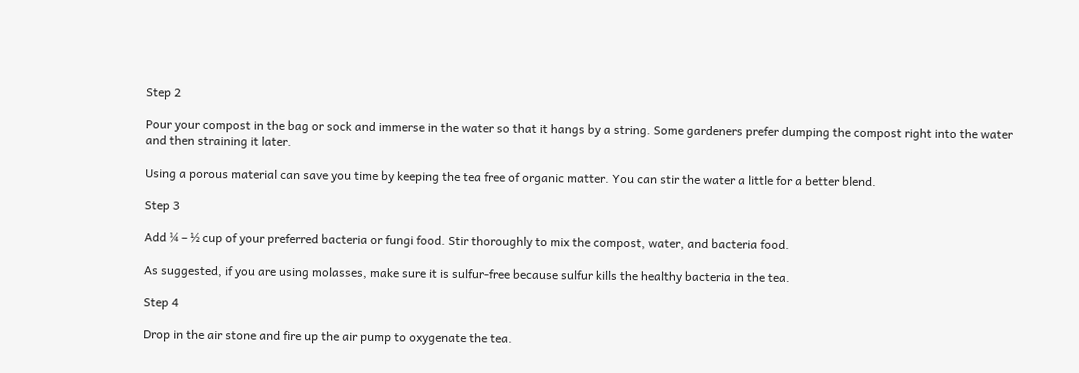Step 2

Pour your compost in the bag or sock and immerse in the water so that it hangs by a string. Some gardeners prefer dumping the compost right into the water and then straining it later.

Using a porous material can save you time by keeping the tea free of organic matter. You can stir the water a little for a better blend.

Step 3

Add ¼ – ½ cup of your preferred bacteria or fungi food. Stir thoroughly to mix the compost, water, and bacteria food.

As suggested, if you are using molasses, make sure it is sulfur-free because sulfur kills the healthy bacteria in the tea.

Step 4

Drop in the air stone and fire up the air pump to oxygenate the tea.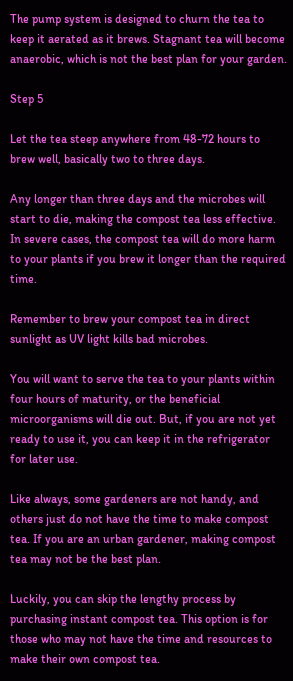The pump system is designed to churn the tea to keep it aerated as it brews. Stagnant tea will become anaerobic, which is not the best plan for your garden.

Step 5

Let the tea steep anywhere from 48-72 hours to brew well, basically two to three days.

Any longer than three days and the microbes will start to die, making the compost tea less effective. In severe cases, the compost tea will do more harm to your plants if you brew it longer than the required time.

Remember to brew your compost tea in direct sunlight as UV light kills bad microbes.

You will want to serve the tea to your plants within four hours of maturity, or the beneficial microorganisms will die out. But, if you are not yet ready to use it, you can keep it in the refrigerator for later use.

Like always, some gardeners are not handy, and others just do not have the time to make compost tea. If you are an urban gardener, making compost tea may not be the best plan.

Luckily, you can skip the lengthy process by purchasing instant compost tea. This option is for those who may not have the time and resources to make their own compost tea.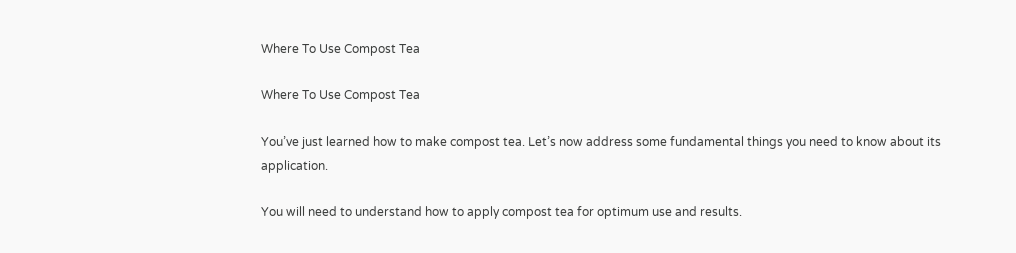Where To Use Compost Tea

Where To Use Compost Tea

You’ve just learned how to make compost tea. Let’s now address some fundamental things you need to know about its application.

You will need to understand how to apply compost tea for optimum use and results.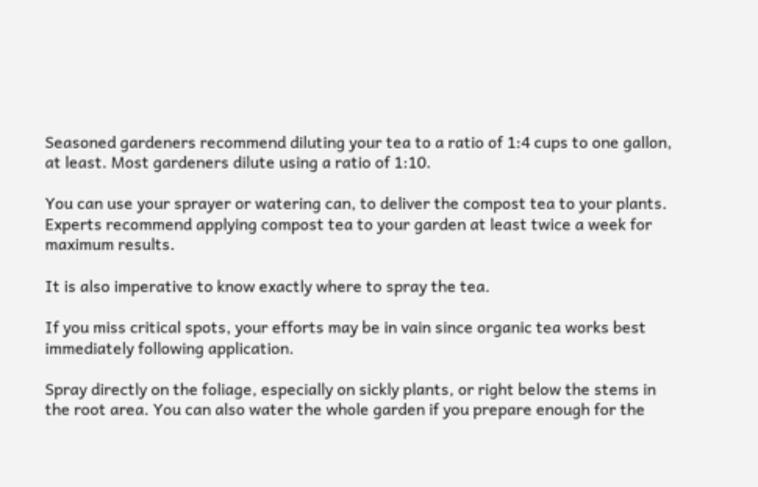Seasoned gardeners recommend diluting your tea to a ratio of 1:4 cups to one gallon, at least. Most gardeners dilute using a ratio of 1:10.

You can use your sprayer or watering can, to deliver the compost tea to your plants. Experts recommend applying compost tea to your garden at least twice a week for maximum results.

It is also imperative to know exactly where to spray the tea.

If you miss critical spots, your efforts may be in vain since organic tea works best immediately following application.

Spray directly on the foliage, especially on sickly plants, or right below the stems in the root area. You can also water the whole garden if you prepare enough for the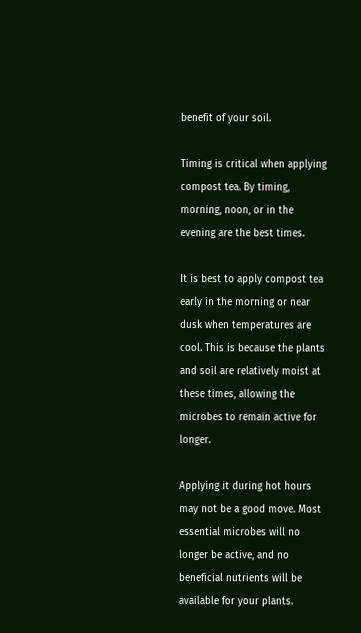benefit of your soil.

Timing is critical when applying compost tea. By timing, morning, noon, or in the evening are the best times.

It is best to apply compost tea early in the morning or near dusk when temperatures are cool. This is because the plants and soil are relatively moist at these times, allowing the microbes to remain active for longer.

Applying it during hot hours may not be a good move. Most essential microbes will no longer be active, and no beneficial nutrients will be available for your plants.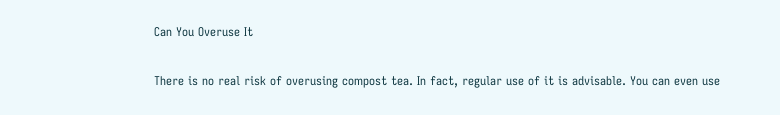Can You Overuse It

There is no real risk of overusing compost tea. In fact, regular use of it is advisable. You can even use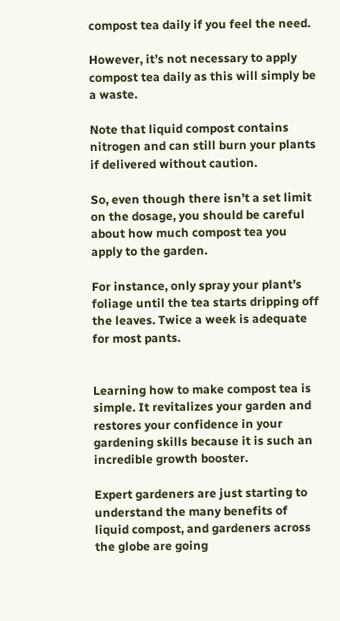compost tea daily if you feel the need.

However, it’s not necessary to apply compost tea daily as this will simply be a waste.

Note that liquid compost contains nitrogen and can still burn your plants if delivered without caution.

So, even though there isn’t a set limit on the dosage, you should be careful about how much compost tea you apply to the garden.

For instance, only spray your plant’s foliage until the tea starts dripping off the leaves. Twice a week is adequate for most pants.


Learning how to make compost tea is simple. It revitalizes your garden and restores your confidence in your gardening skills because it is such an incredible growth booster.

Expert gardeners are just starting to understand the many benefits of liquid compost, and gardeners across the globe are going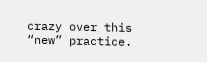crazy over this “new” practice.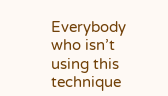Everybody who isn’t using this technique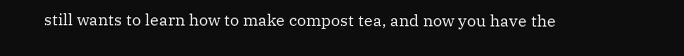still wants to learn how to make compost tea, and now you have the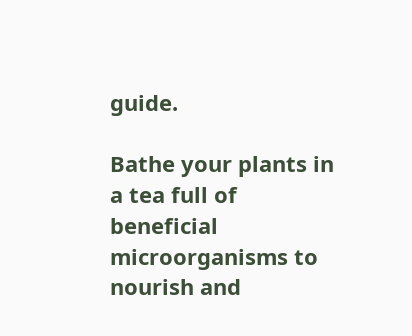guide.

Bathe your plants in a tea full of beneficial microorganisms to nourish and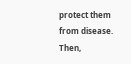protect them from disease. Then,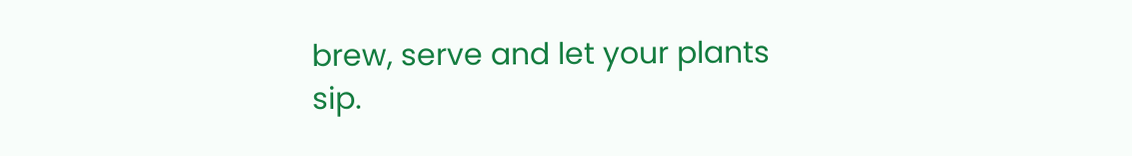brew, serve and let your plants sip.